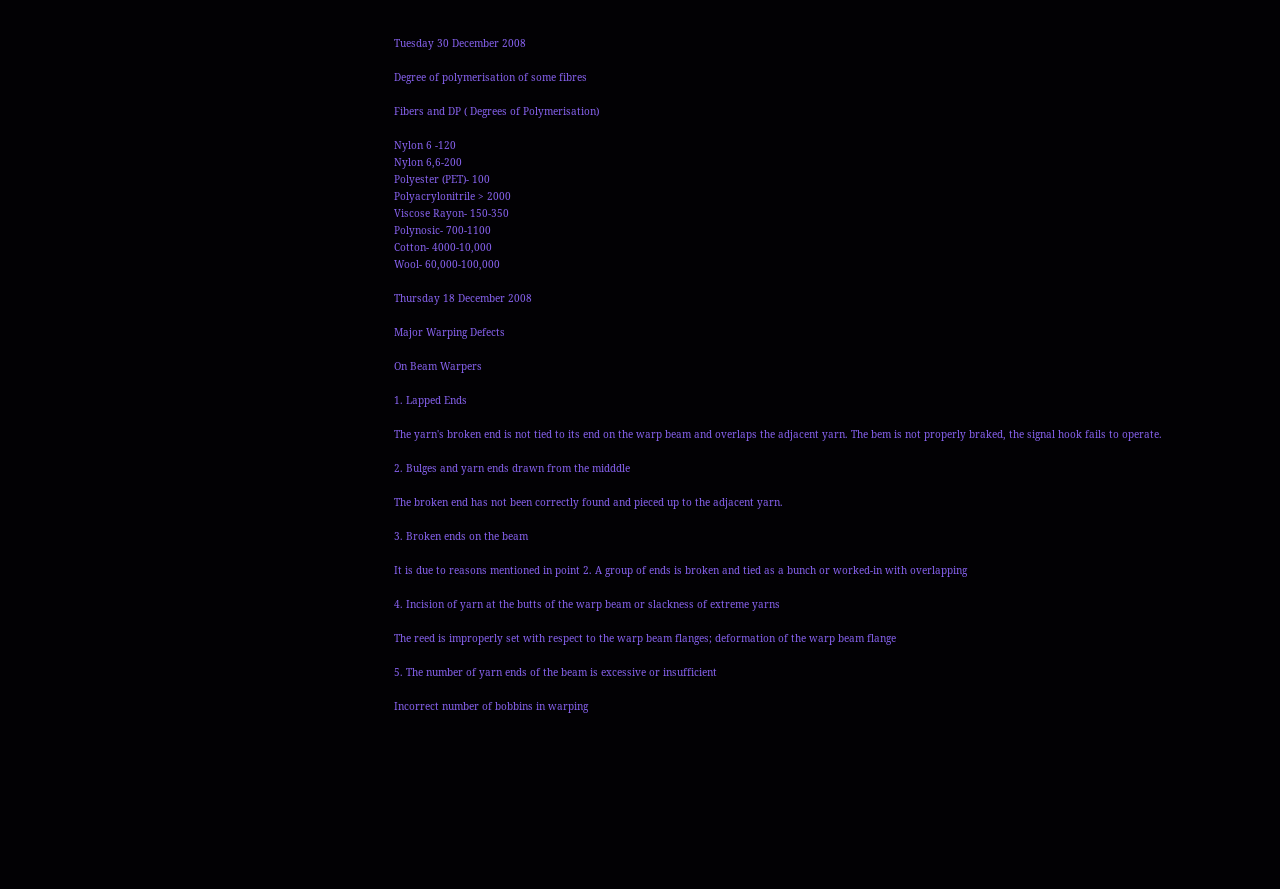Tuesday 30 December 2008

Degree of polymerisation of some fibres

Fibers and DP ( Degrees of Polymerisation)

Nylon 6 -120
Nylon 6,6-200
Polyester (PET)- 100
Polyacrylonitrile > 2000
Viscose Rayon- 150-350
Polynosic- 700-1100
Cotton- 4000-10,000
Wool- 60,000-100,000

Thursday 18 December 2008

Major Warping Defects

On Beam Warpers

1. Lapped Ends

The yarn's broken end is not tied to its end on the warp beam and overlaps the adjacent yarn. The bem is not properly braked, the signal hook fails to operate.

2. Bulges and yarn ends drawn from the midddle

The broken end has not been correctly found and pieced up to the adjacent yarn.

3. Broken ends on the beam

It is due to reasons mentioned in point 2. A group of ends is broken and tied as a bunch or worked-in with overlapping

4. Incision of yarn at the butts of the warp beam or slackness of extreme yarns

The reed is improperly set with respect to the warp beam flanges; deformation of the warp beam flange

5. The number of yarn ends of the beam is excessive or insufficient

Incorrect number of bobbins in warping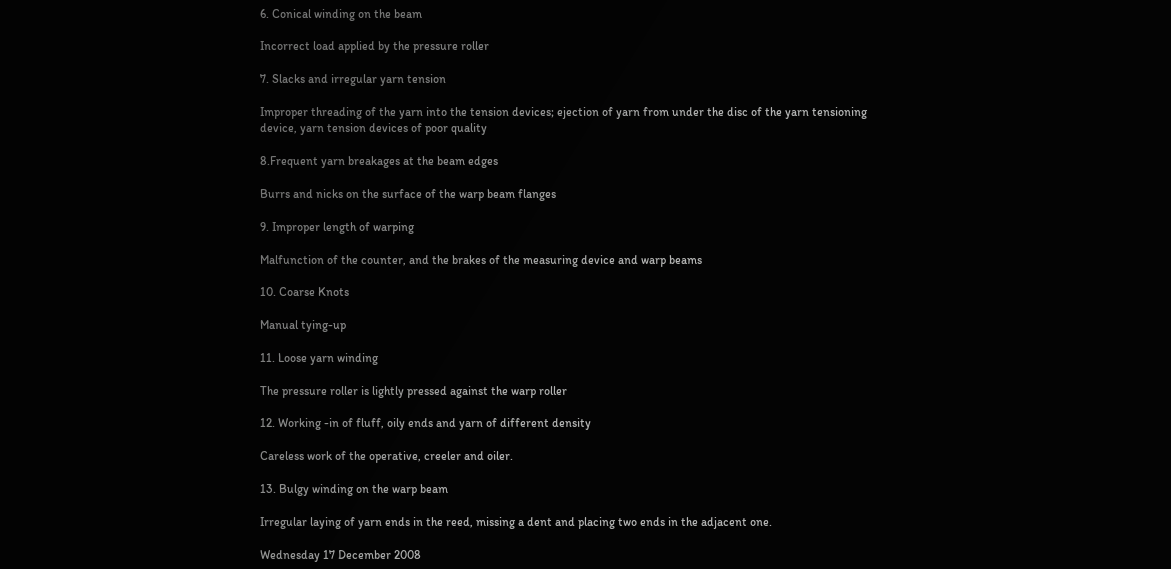6. Conical winding on the beam

Incorrect load applied by the pressure roller

7. Slacks and irregular yarn tension

Improper threading of the yarn into the tension devices; ejection of yarn from under the disc of the yarn tensioning device, yarn tension devices of poor quality

8.Frequent yarn breakages at the beam edges

Burrs and nicks on the surface of the warp beam flanges

9. Improper length of warping

Malfunction of the counter, and the brakes of the measuring device and warp beams

10. Coarse Knots

Manual tying-up

11. Loose yarn winding

The pressure roller is lightly pressed against the warp roller

12. Working -in of fluff, oily ends and yarn of different density

Careless work of the operative, creeler and oiler.

13. Bulgy winding on the warp beam

Irregular laying of yarn ends in the reed, missing a dent and placing two ends in the adjacent one.

Wednesday 17 December 2008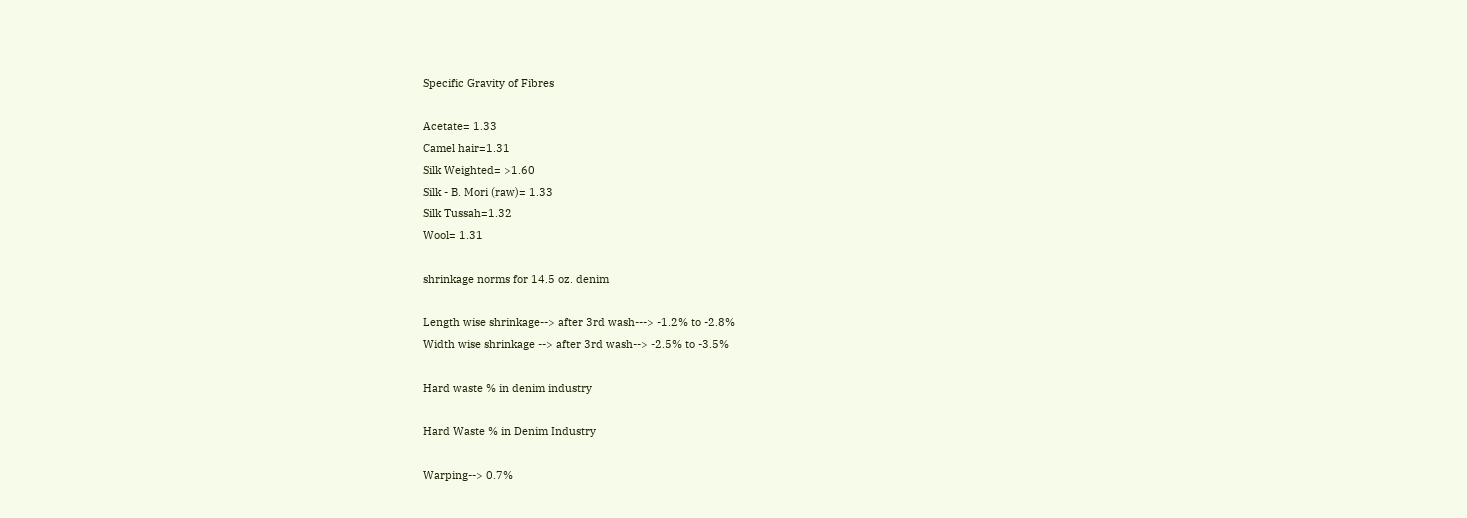Specific Gravity of Fibres

Acetate= 1.33
Camel hair=1.31
Silk Weighted= >1.60
Silk - B. Mori (raw)= 1.33
Silk Tussah=1.32
Wool= 1.31

shrinkage norms for 14.5 oz. denim

Length wise shrinkage--> after 3rd wash---> -1.2% to -2.8%
Width wise shrinkage --> after 3rd wash--> -2.5% to -3.5%

Hard waste % in denim industry

Hard Waste % in Denim Industry

Warping--> 0.7%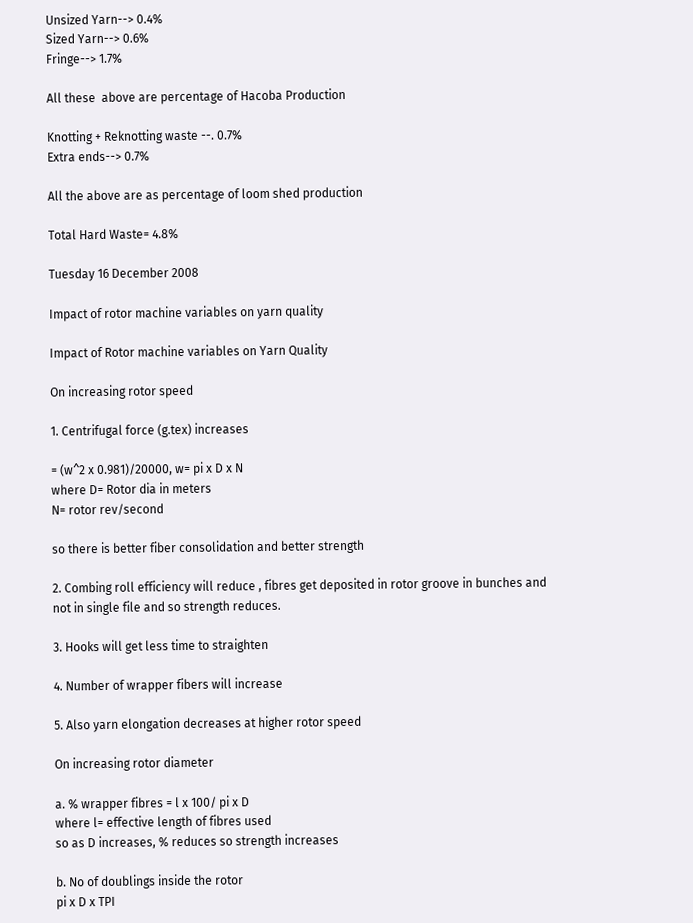Unsized Yarn--> 0.4%
Sized Yarn--> 0.6%
Fringe--> 1.7%

All these  above are percentage of Hacoba Production

Knotting + Reknotting waste --. 0.7%
Extra ends--> 0.7%

All the above are as percentage of loom shed production

Total Hard Waste= 4.8%

Tuesday 16 December 2008

Impact of rotor machine variables on yarn quality

Impact of Rotor machine variables on Yarn Quality

On increasing rotor speed

1. Centrifugal force (g.tex) increases

= (w^2 x 0.981)/20000, w= pi x D x N
where D= Rotor dia in meters
N= rotor rev/second

so there is better fiber consolidation and better strength

2. Combing roll efficiency will reduce , fibres get deposited in rotor groove in bunches and not in single file and so strength reduces.

3. Hooks will get less time to straighten

4. Number of wrapper fibers will increase

5. Also yarn elongation decreases at higher rotor speed

On increasing rotor diameter

a. % wrapper fibres = l x 100/ pi x D
where l= effective length of fibres used
so as D increases, % reduces so strength increases

b. No of doublings inside the rotor
pi x D x TPI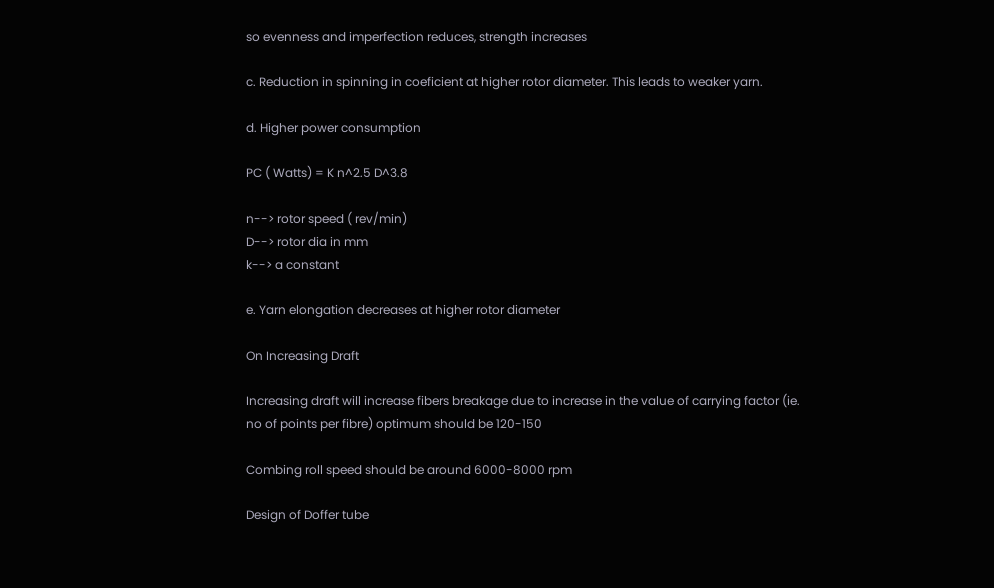so evenness and imperfection reduces, strength increases

c. Reduction in spinning in coeficient at higher rotor diameter. This leads to weaker yarn.

d. Higher power consumption

PC ( Watts) = K n^2.5 D^3.8

n--> rotor speed ( rev/min)
D--> rotor dia in mm
k--> a constant

e. Yarn elongation decreases at higher rotor diameter

On Increasing Draft

Increasing draft will increase fibers breakage due to increase in the value of carrying factor (ie. no of points per fibre) optimum should be 120-150

Combing roll speed should be around 6000-8000 rpm

Design of Doffer tube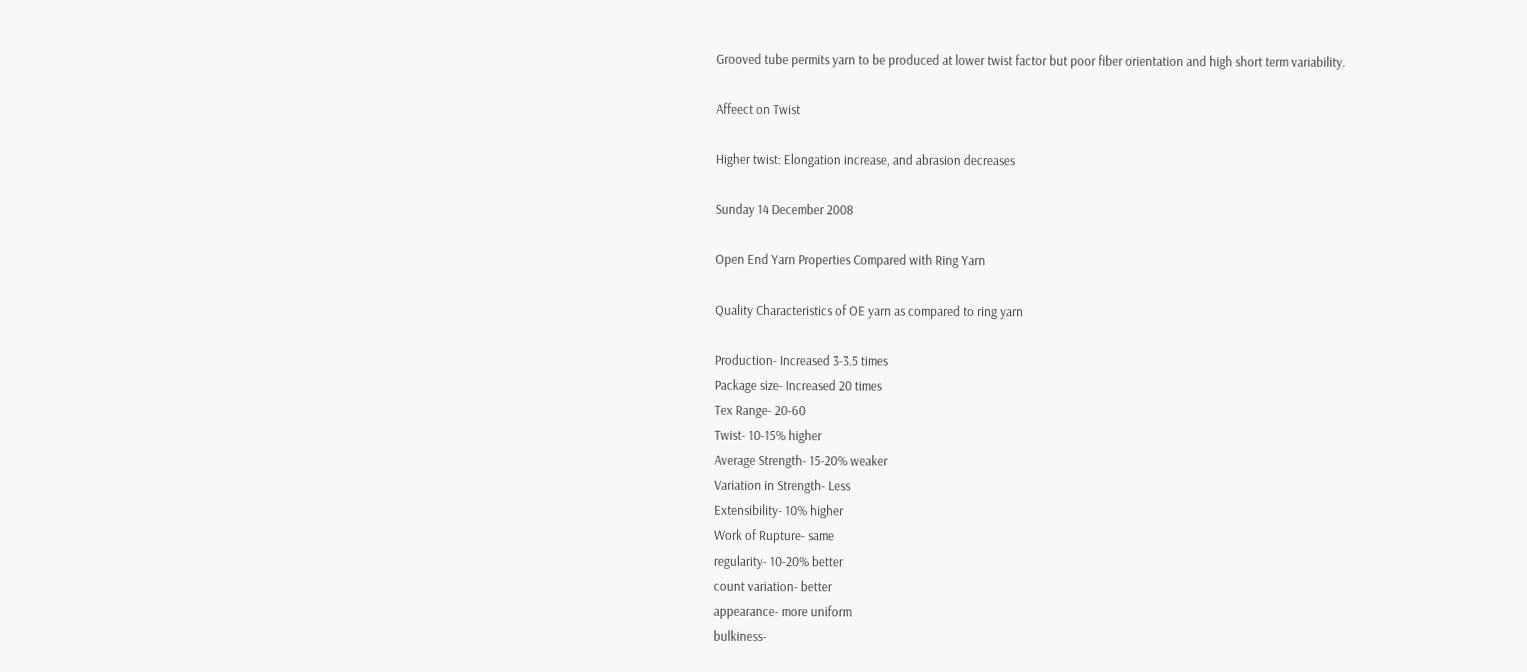Grooved tube permits yarn to be produced at lower twist factor but poor fiber orientation and high short term variability.

Affeect on Twist

Higher twist: Elongation increase, and abrasion decreases

Sunday 14 December 2008

Open End Yarn Properties Compared with Ring Yarn

Quality Characteristics of OE yarn as compared to ring yarn

Production- Increased 3-3.5 times
Package size- Increased 20 times
Tex Range- 20-60
Twist- 10-15% higher
Average Strength- 15-20% weaker
Variation in Strength- Less
Extensibility- 10% higher
Work of Rupture- same
regularity- 10-20% better
count variation- better
appearance- more uniform
bulkiness-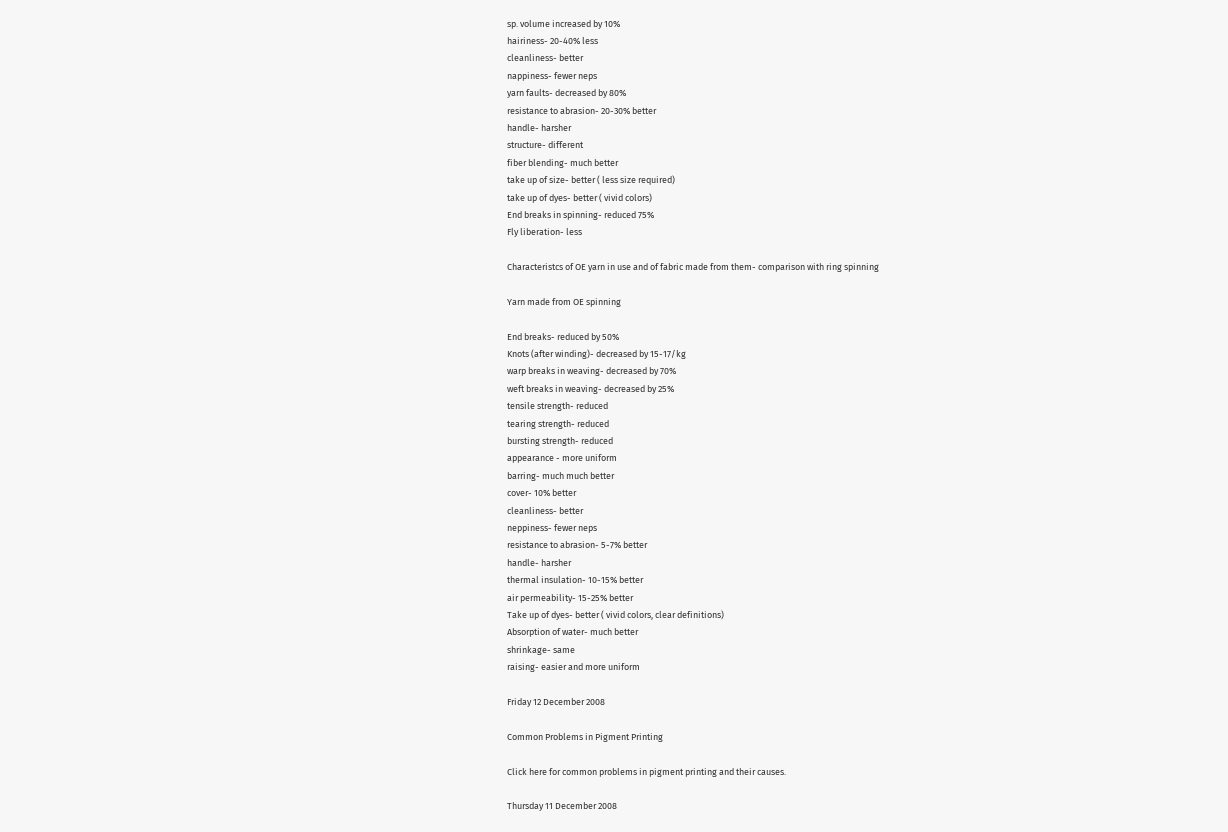sp. volume increased by 10%
hairiness- 20-40% less
cleanliness- better
nappiness- fewer neps
yarn faults- decreased by 80%
resistance to abrasion- 20-30% better
handle- harsher
structure- different
fiber blending- much better
take up of size- better ( less size required)
take up of dyes- better ( vivid colors)
End breaks in spinning- reduced 75%
Fly liberation- less

Characteristcs of OE yarn in use and of fabric made from them- comparison with ring spinning

Yarn made from OE spinning

End breaks- reduced by 50%
Knots (after winding)- decreased by 15-17/kg
warp breaks in weaving- decreased by 70%
weft breaks in weaving- decreased by 25%
tensile strength- reduced
tearing strength- reduced
bursting strength- reduced
appearance - more uniform
barring- much much better
cover- 10% better
cleanliness- better
neppiness- fewer neps
resistance to abrasion- 5-7% better
handle- harsher
thermal insulation- 10-15% better
air permeability- 15-25% better
Take up of dyes- better ( vivid colors, clear definitions)
Absorption of water- much better
shrinkage- same
raising- easier and more uniform

Friday 12 December 2008

Common Problems in Pigment Printing

Click here for common problems in pigment printing and their causes.

Thursday 11 December 2008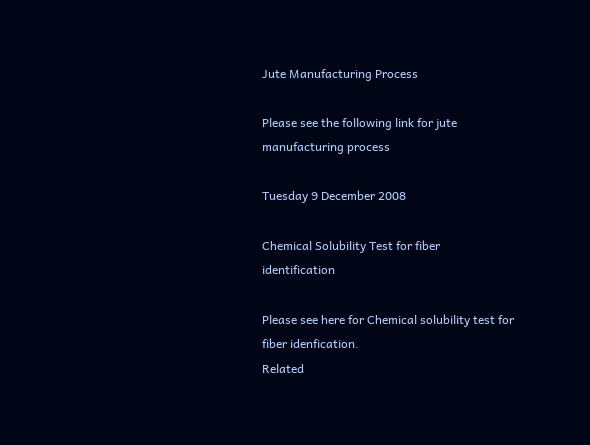Jute Manufacturing Process

Please see the following link for jute manufacturing process

Tuesday 9 December 2008

Chemical Solubility Test for fiber identification

Please see here for Chemical solubility test for fiber idenfication.
Related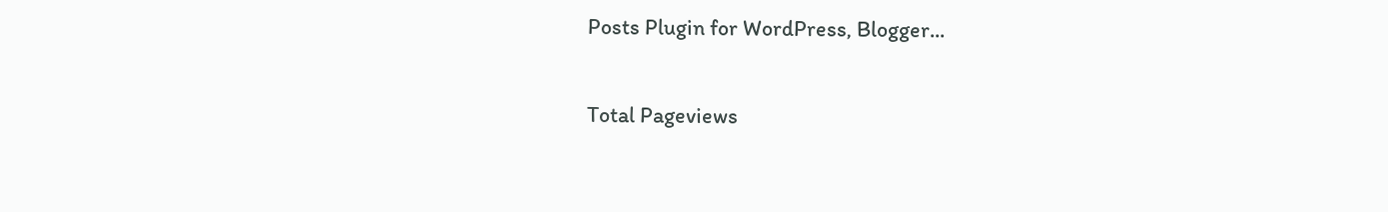Posts Plugin for WordPress, Blogger...

Total Pageviews